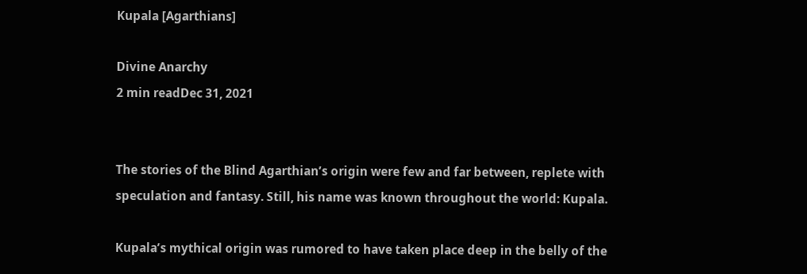Kupala [Agarthians]

Divine Anarchy
2 min readDec 31, 2021


The stories of the Blind Agarthian’s origin were few and far between, replete with speculation and fantasy. Still, his name was known throughout the world: Kupala.

Kupala’s mythical origin was rumored to have taken place deep in the belly of the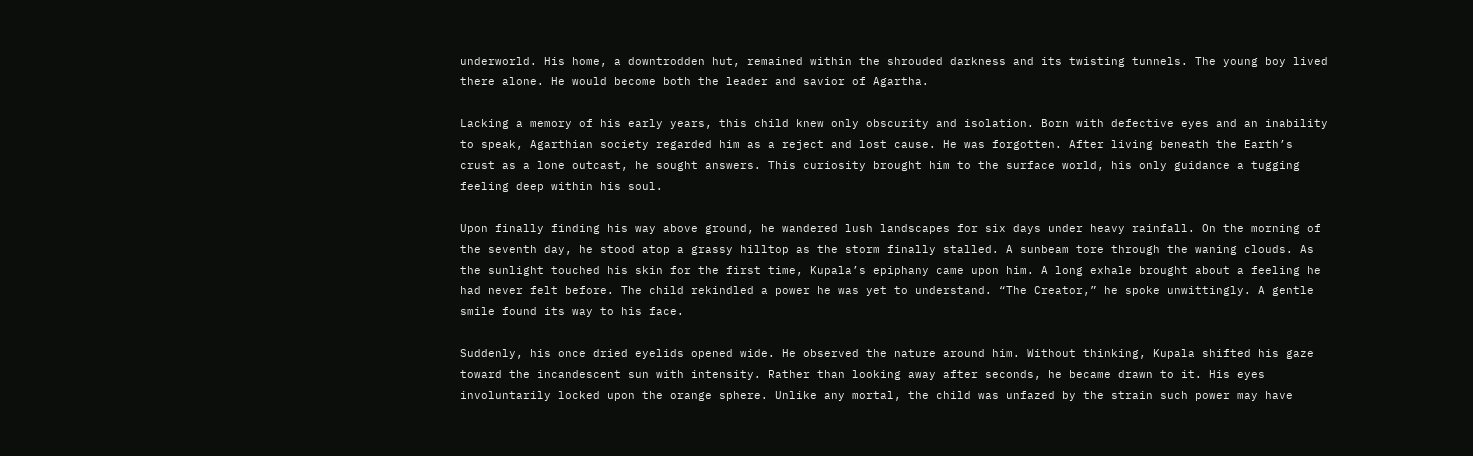underworld. His home, a downtrodden hut, remained within the shrouded darkness and its twisting tunnels. The young boy lived there alone. He would become both the leader and savior of Agartha.

Lacking a memory of his early years, this child knew only obscurity and isolation. Born with defective eyes and an inability to speak, Agarthian society regarded him as a reject and lost cause. He was forgotten. After living beneath the Earth’s crust as a lone outcast, he sought answers. This curiosity brought him to the surface world, his only guidance a tugging feeling deep within his soul.

Upon finally finding his way above ground, he wandered lush landscapes for six days under heavy rainfall. On the morning of the seventh day, he stood atop a grassy hilltop as the storm finally stalled. A sunbeam tore through the waning clouds. As the sunlight touched his skin for the first time, Kupala’s epiphany came upon him. A long exhale brought about a feeling he had never felt before. The child rekindled a power he was yet to understand. “The Creator,” he spoke unwittingly. A gentle smile found its way to his face.

Suddenly, his once dried eyelids opened wide. He observed the nature around him. Without thinking, Kupala shifted his gaze toward the incandescent sun with intensity. Rather than looking away after seconds, he became drawn to it. His eyes involuntarily locked upon the orange sphere. Unlike any mortal, the child was unfazed by the strain such power may have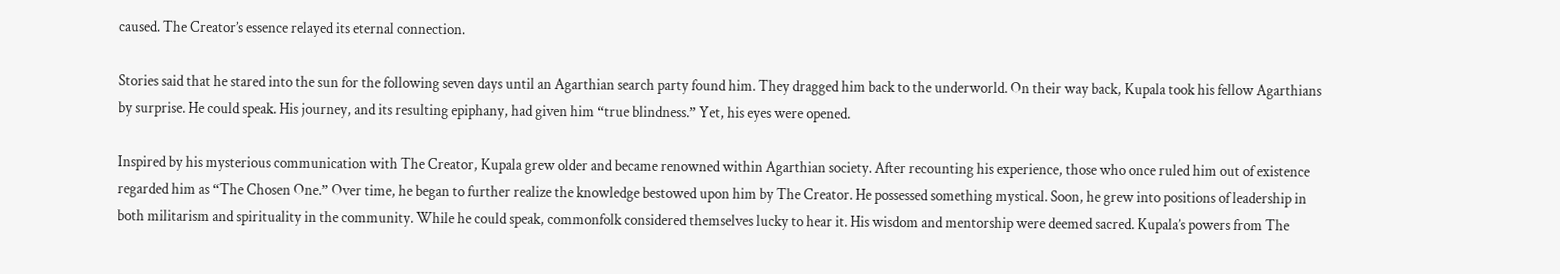caused. The Creator’s essence relayed its eternal connection.

Stories said that he stared into the sun for the following seven days until an Agarthian search party found him. They dragged him back to the underworld. On their way back, Kupala took his fellow Agarthians by surprise. He could speak. His journey, and its resulting epiphany, had given him “true blindness.” Yet, his eyes were opened.

Inspired by his mysterious communication with The Creator, Kupala grew older and became renowned within Agarthian society. After recounting his experience, those who once ruled him out of existence regarded him as “The Chosen One.” Over time, he began to further realize the knowledge bestowed upon him by The Creator. He possessed something mystical. Soon, he grew into positions of leadership in both militarism and spirituality in the community. While he could speak, commonfolk considered themselves lucky to hear it. His wisdom and mentorship were deemed sacred. Kupala’s powers from The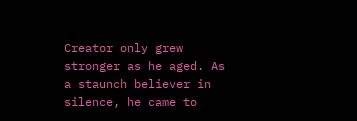Creator only grew stronger as he aged. As a staunch believer in silence, he came to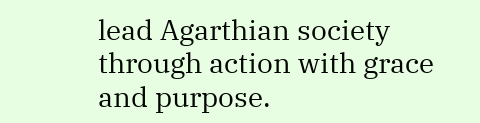lead Agarthian society through action with grace and purpose.